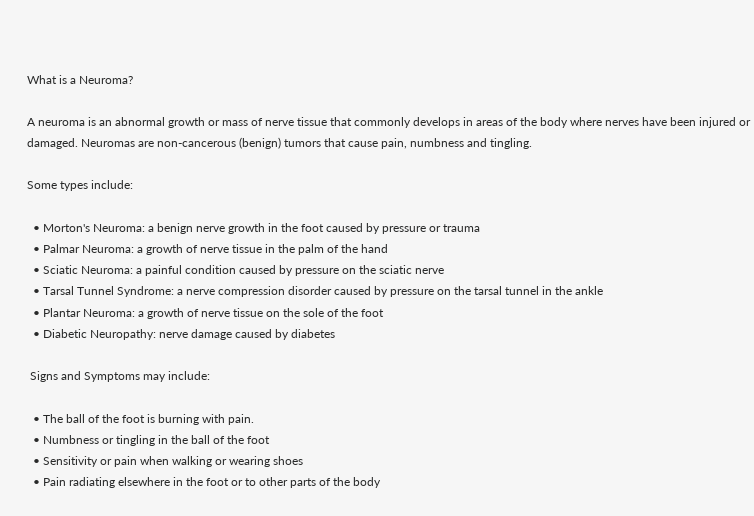What is a Neuroma?

A neuroma is an abnormal growth or mass of nerve tissue that commonly develops in areas of the body where nerves have been injured or damaged. Neuromas are non-cancerous (benign) tumors that cause pain, numbness and tingling.

Some types include:

  • Morton's Neuroma: a benign nerve growth in the foot caused by pressure or trauma
  • Palmar Neuroma: a growth of nerve tissue in the palm of the hand
  • Sciatic Neuroma: a painful condition caused by pressure on the sciatic nerve
  • Tarsal Tunnel Syndrome: a nerve compression disorder caused by pressure on the tarsal tunnel in the ankle
  • Plantar Neuroma: a growth of nerve tissue on the sole of the foot
  • Diabetic Neuropathy: nerve damage caused by diabetes

 Signs and Symptoms may include:

  • The ball of the foot is burning with pain.
  • Numbness or tingling in the ball of the foot
  • Sensitivity or pain when walking or wearing shoes
  • Pain radiating elsewhere in the foot or to other parts of the body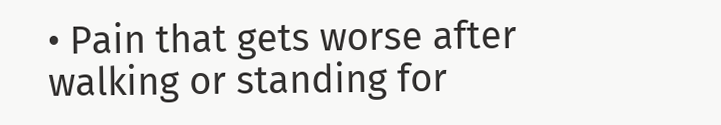• Pain that gets worse after walking or standing for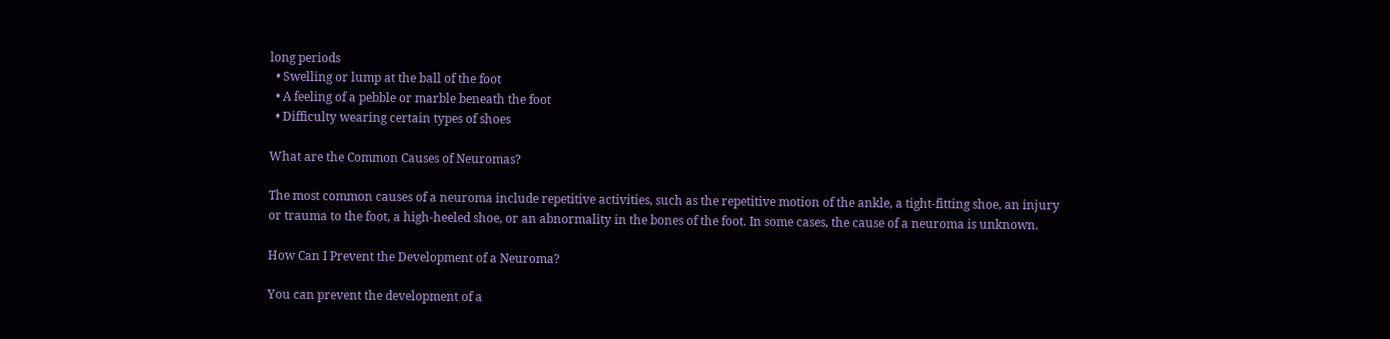long periods
  • Swelling or lump at the ball of the foot
  • A feeling of a pebble or marble beneath the foot
  • Difficulty wearing certain types of shoes

What are the Common Causes of Neuromas?

The most common causes of a neuroma include repetitive activities, such as the repetitive motion of the ankle, a tight-fitting shoe, an injury or trauma to the foot, a high-heeled shoe, or an abnormality in the bones of the foot. In some cases, the cause of a neuroma is unknown.

How Can I Prevent the Development of a Neuroma?

You can prevent the development of a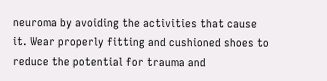neuroma by avoiding the activities that cause it. Wear properly fitting and cushioned shoes to reduce the potential for trauma and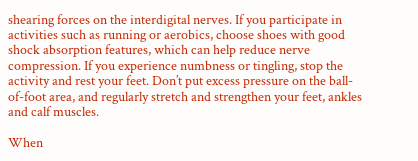shearing forces on the interdigital nerves. If you participate in activities such as running or aerobics, choose shoes with good shock absorption features, which can help reduce nerve compression. If you experience numbness or tingling, stop the activity and rest your feet. Don’t put excess pressure on the ball-of-foot area, and regularly stretch and strengthen your feet, ankles and calf muscles.

When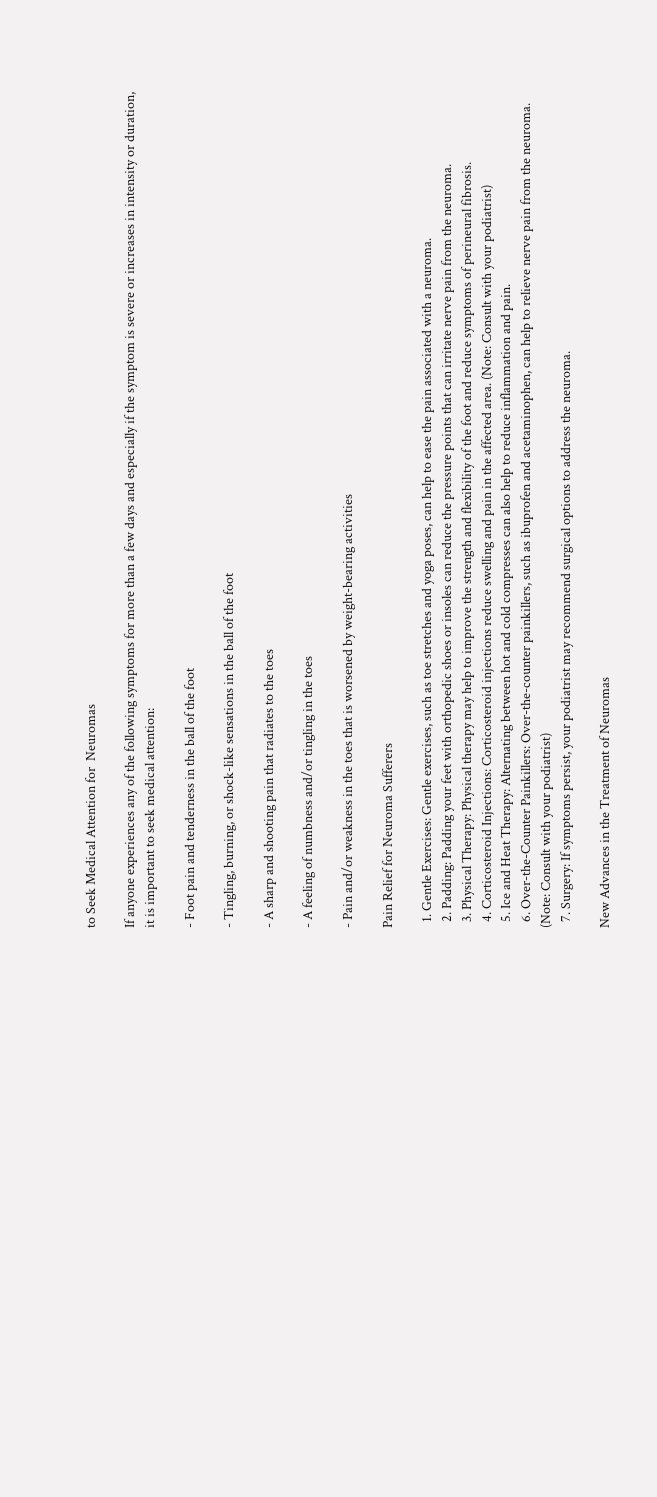to Seek Medical Attention for  Neuromas

If anyone experiences any of the following symptoms for more than a few days and especially if the symptom is severe or increases in intensity or duration, it is important to seek medical attention:

- Foot pain and tenderness in the ball of the foot

- Tingling, burning, or shock-like sensations in the ball of the foot

- A sharp and shooting pain that radiates to the toes

- A feeling of numbness and/or tingling in the toes

- Pain and/or weakness in the toes that is worsened by weight-bearing activities

Pain Relief for Neuroma Sufferers

  1. Gentle Exercises: Gentle exercises, such as toe stretches and yoga poses, can help to ease the pain associated with a neuroma.
  2. Padding: Padding your feet with orthopedic shoes or insoles can reduce the pressure points that can irritate nerve pain from the neuroma.
  3. Physical Therapy: Physical therapy may help to improve the strength and flexibility of the foot and reduce symptoms of perineural fibrosis.
  4. Corticosteroid Injections: Corticosteroid injections reduce swelling and pain in the affected area. (Note: Consult with your podiatrist)
  5. Ice and Heat Therapy: Alternating between hot and cold compresses can also help to reduce inflammation and pain.
  6. Over-the-Counter Painkillers: Over-the-counter painkillers, such as ibuprofen and acetaminophen, can help to relieve nerve pain from the neuroma. (Note: Consult with your podiatrist)
  7. Surgery: If symptoms persist, your podiatrist may recommend surgical options to address the neuroma.

New Advances in the Treatment of Neuromas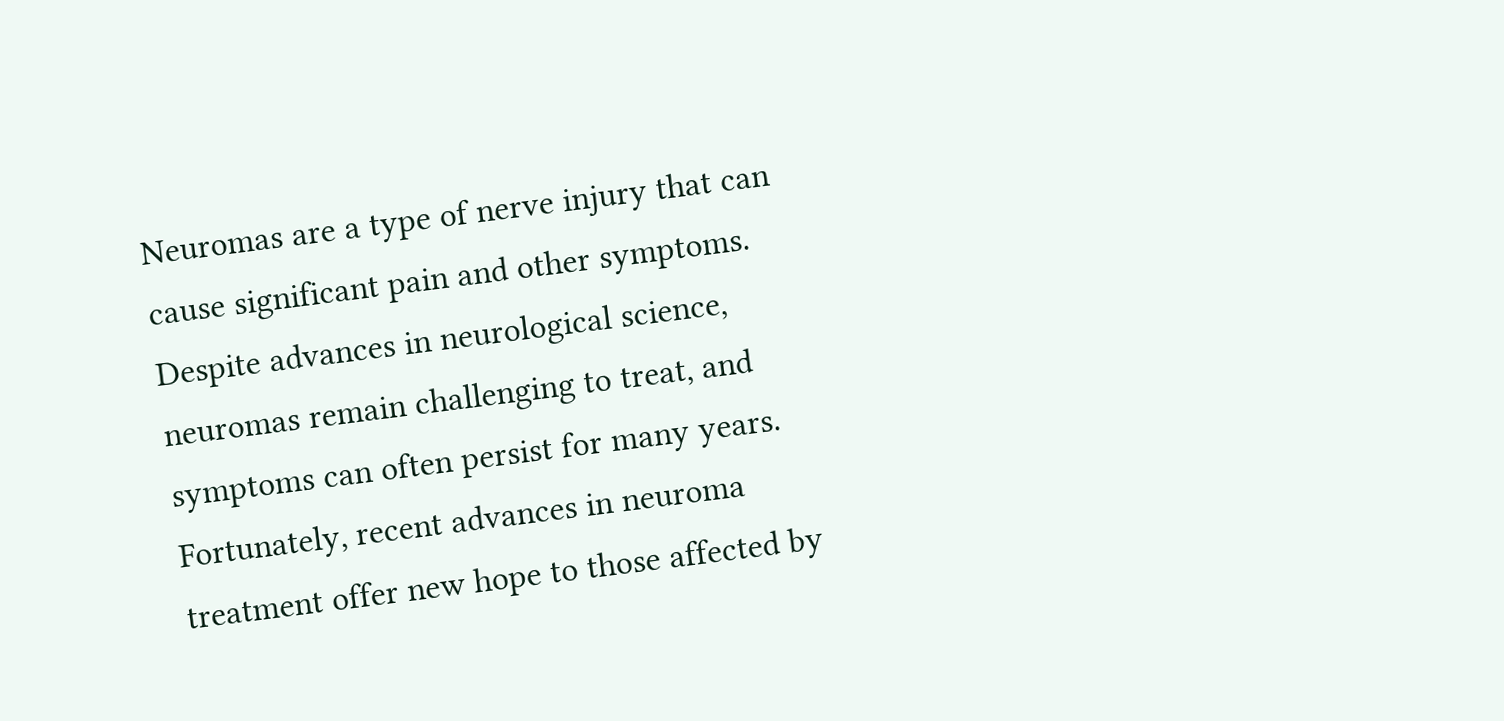Neuromas are a type of nerve injury that can cause significant pain and other symptoms. Despite advances in neurological science, neuromas remain challenging to treat, and symptoms can often persist for many years. Fortunately, recent advances in neuroma treatment offer new hope to those affected by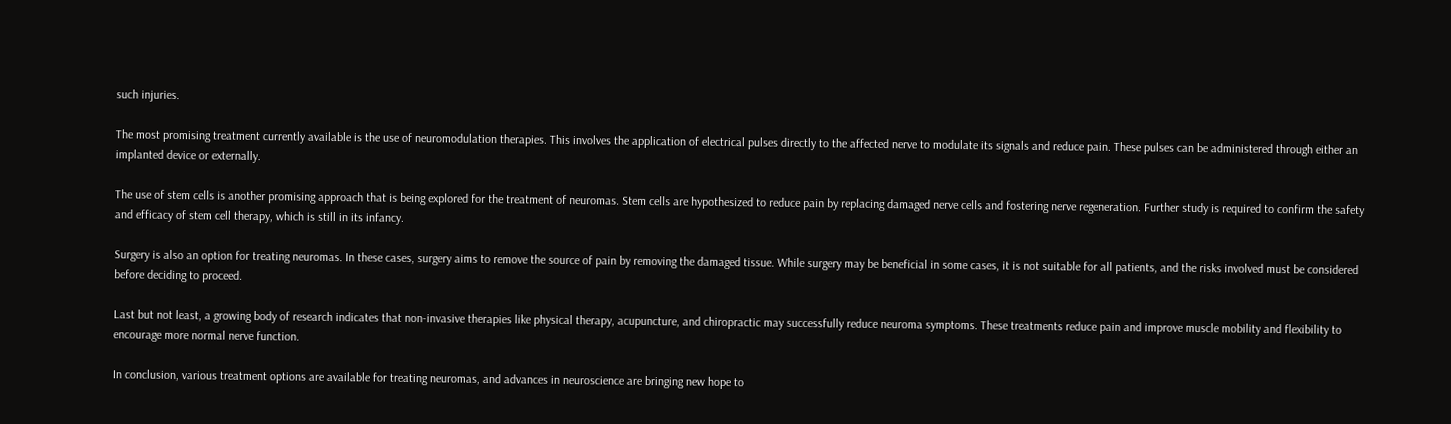such injuries.

The most promising treatment currently available is the use of neuromodulation therapies. This involves the application of electrical pulses directly to the affected nerve to modulate its signals and reduce pain. These pulses can be administered through either an implanted device or externally.

The use of stem cells is another promising approach that is being explored for the treatment of neuromas. Stem cells are hypothesized to reduce pain by replacing damaged nerve cells and fostering nerve regeneration. Further study is required to confirm the safety and efficacy of stem cell therapy, which is still in its infancy.

Surgery is also an option for treating neuromas. In these cases, surgery aims to remove the source of pain by removing the damaged tissue. While surgery may be beneficial in some cases, it is not suitable for all patients, and the risks involved must be considered before deciding to proceed.

Last but not least, a growing body of research indicates that non-invasive therapies like physical therapy, acupuncture, and chiropractic may successfully reduce neuroma symptoms. These treatments reduce pain and improve muscle mobility and flexibility to encourage more normal nerve function.

In conclusion, various treatment options are available for treating neuromas, and advances in neuroscience are bringing new hope to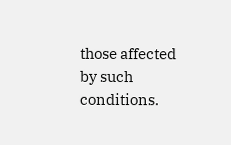those affected by such conditions.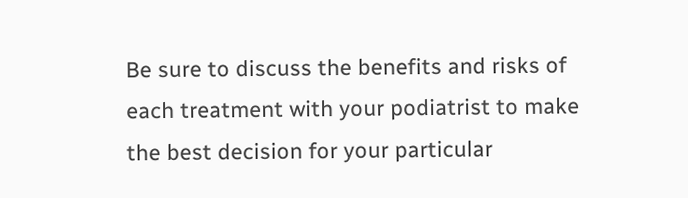Be sure to discuss the benefits and risks of each treatment with your podiatrist to make the best decision for your particular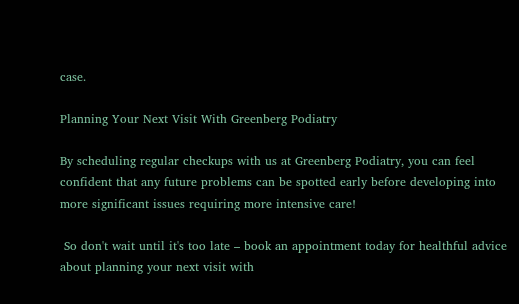case.

Planning Your Next Visit With Greenberg Podiatry

By scheduling regular checkups with us at Greenberg Podiatry, you can feel confident that any future problems can be spotted early before developing into more significant issues requiring more intensive care!

 So don't wait until it's too late – book an appointment today for healthful advice about planning your next visit with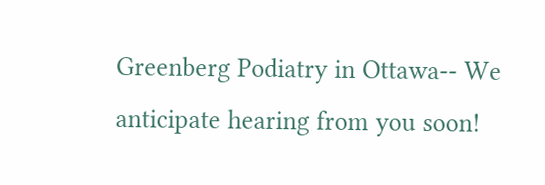Greenberg Podiatry in Ottawa-- We anticipate hearing from you soon!